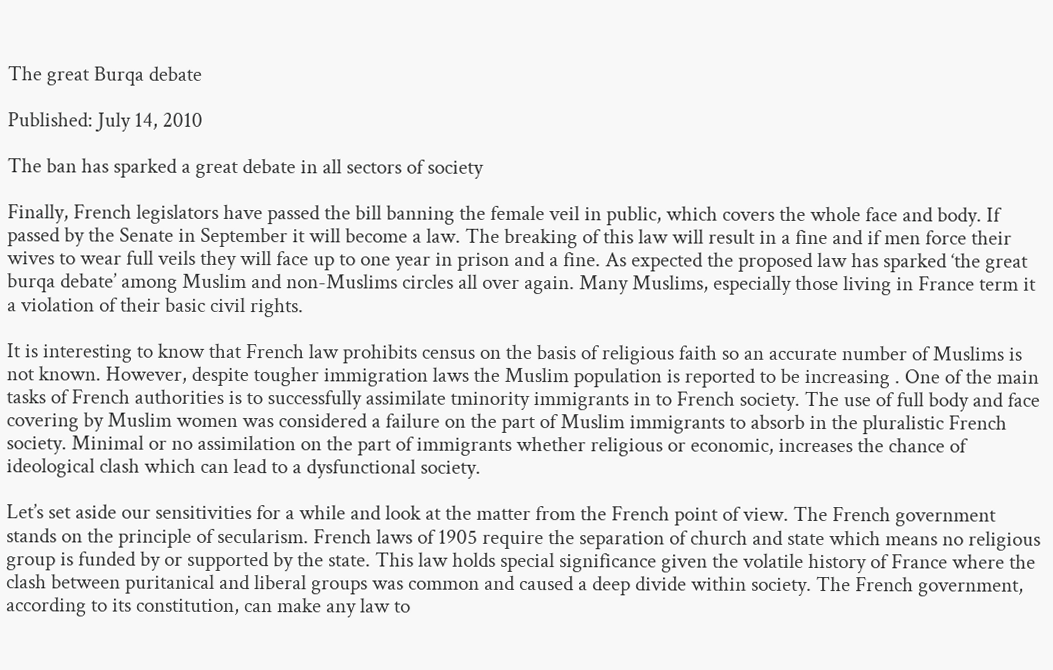The great Burqa debate

Published: July 14, 2010

The ban has sparked a great debate in all sectors of society

Finally, French legislators have passed the bill banning the female veil in public, which covers the whole face and body. If passed by the Senate in September it will become a law. The breaking of this law will result in a fine and if men force their wives to wear full veils they will face up to one year in prison and a fine. As expected the proposed law has sparked ‘the great burqa debate’ among Muslim and non-Muslims circles all over again. Many Muslims, especially those living in France term it a violation of their basic civil rights.

It is interesting to know that French law prohibits census on the basis of religious faith so an accurate number of Muslims is not known. However, despite tougher immigration laws the Muslim population is reported to be increasing . One of the main tasks of French authorities is to successfully assimilate tminority immigrants in to French society. The use of full body and face covering by Muslim women was considered a failure on the part of Muslim immigrants to absorb in the pluralistic French society. Minimal or no assimilation on the part of immigrants whether religious or economic, increases the chance of ideological clash which can lead to a dysfunctional society.

Let’s set aside our sensitivities for a while and look at the matter from the French point of view. The French government stands on the principle of secularism. French laws of 1905 require the separation of church and state which means no religious group is funded by or supported by the state. This law holds special significance given the volatile history of France where the clash between puritanical and liberal groups was common and caused a deep divide within society. The French government, according to its constitution, can make any law to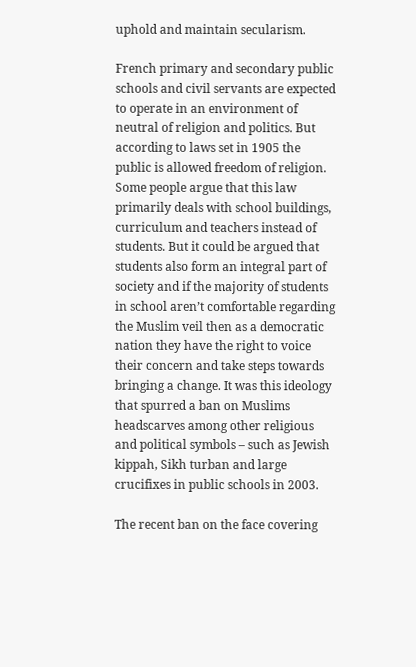uphold and maintain secularism.

French primary and secondary public schools and civil servants are expected to operate in an environment of neutral of religion and politics. But according to laws set in 1905 the public is allowed freedom of religion. Some people argue that this law primarily deals with school buildings, curriculum and teachers instead of students. But it could be argued that students also form an integral part of society and if the majority of students in school aren’t comfortable regarding the Muslim veil then as a democratic nation they have the right to voice their concern and take steps towards bringing a change. It was this ideology that spurred a ban on Muslims headscarves among other religious and political symbols – such as Jewish kippah, Sikh turban and large crucifixes in public schools in 2003.

The recent ban on the face covering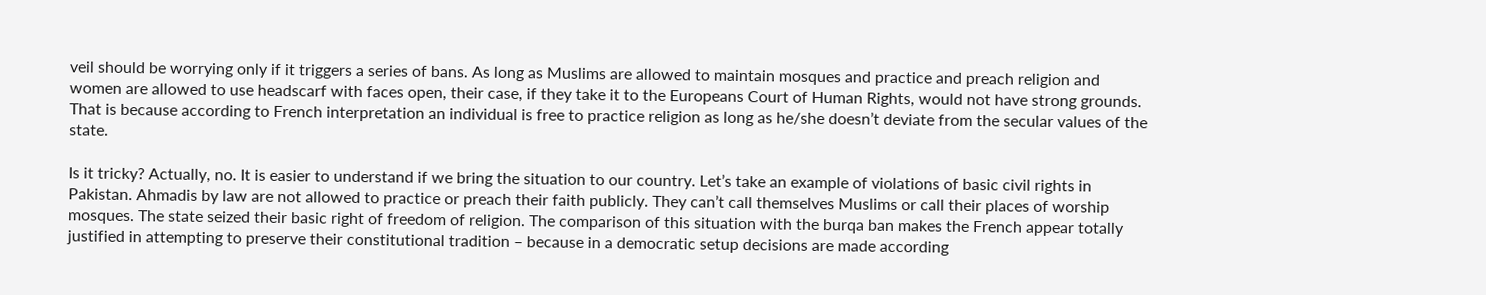veil should be worrying only if it triggers a series of bans. As long as Muslims are allowed to maintain mosques and practice and preach religion and women are allowed to use headscarf with faces open, their case, if they take it to the Europeans Court of Human Rights, would not have strong grounds. That is because according to French interpretation an individual is free to practice religion as long as he/she doesn’t deviate from the secular values of the state.

Is it tricky? Actually, no. It is easier to understand if we bring the situation to our country. Let’s take an example of violations of basic civil rights in Pakistan. Ahmadis by law are not allowed to practice or preach their faith publicly. They can’t call themselves Muslims or call their places of worship mosques. The state seized their basic right of freedom of religion. The comparison of this situation with the burqa ban makes the French appear totally justified in attempting to preserve their constitutional tradition – because in a democratic setup decisions are made according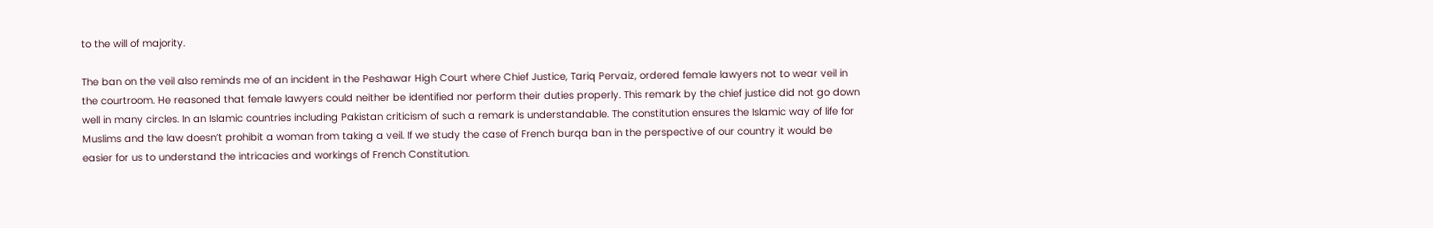to the will of majority.

The ban on the veil also reminds me of an incident in the Peshawar High Court where Chief Justice, Tariq Pervaiz, ordered female lawyers not to wear veil in the courtroom. He reasoned that female lawyers could neither be identified nor perform their duties properly. This remark by the chief justice did not go down well in many circles. In an Islamic countries including Pakistan criticism of such a remark is understandable. The constitution ensures the Islamic way of life for Muslims and the law doesn’t prohibit a woman from taking a veil. If we study the case of French burqa ban in the perspective of our country it would be easier for us to understand the intricacies and workings of French Constitution.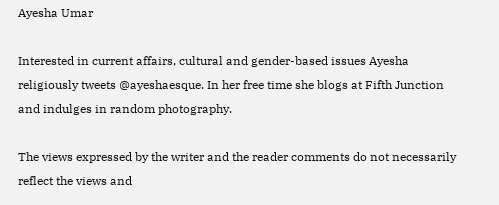Ayesha Umar

Interested in current affairs, cultural and gender-based issues Ayesha religiously tweets @ayeshaesque. In her free time she blogs at Fifth Junction and indulges in random photography.

The views expressed by the writer and the reader comments do not necessarily reflect the views and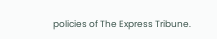policies of The Express Tribune.